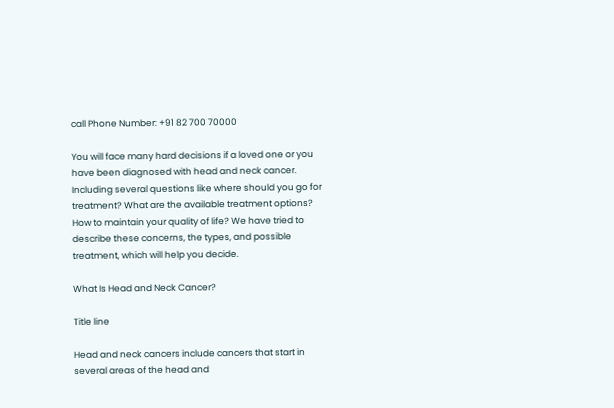call Phone Number: +91 82 700 70000

You will face many hard decisions if a loved one or you have been diagnosed with head and neck cancer. Including several questions like where should you go for treatment? What are the available treatment options? How to maintain your quality of life? We have tried to describe these concerns, the types, and possible treatment, which will help you decide.

What Is Head and Neck Cancer?

Title line

Head and neck cancers include cancers that start in several areas of the head and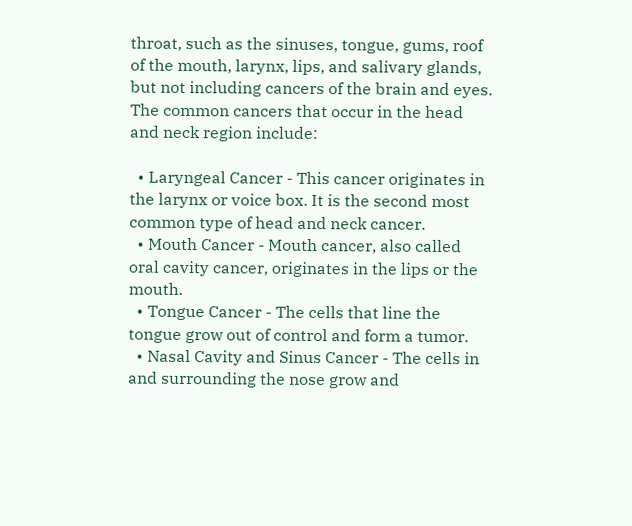throat, such as the sinuses, tongue, gums, roof of the mouth, larynx, lips, and salivary glands, but not including cancers of the brain and eyes. The common cancers that occur in the head and neck region include:

  • Laryngeal Cancer - This cancer originates in the larynx or voice box. It is the second most common type of head and neck cancer.
  • Mouth Cancer - Mouth cancer, also called oral cavity cancer, originates in the lips or the mouth.
  • Tongue Cancer - The cells that line the tongue grow out of control and form a tumor.
  • Nasal Cavity and Sinus Cancer - The cells in and surrounding the nose grow and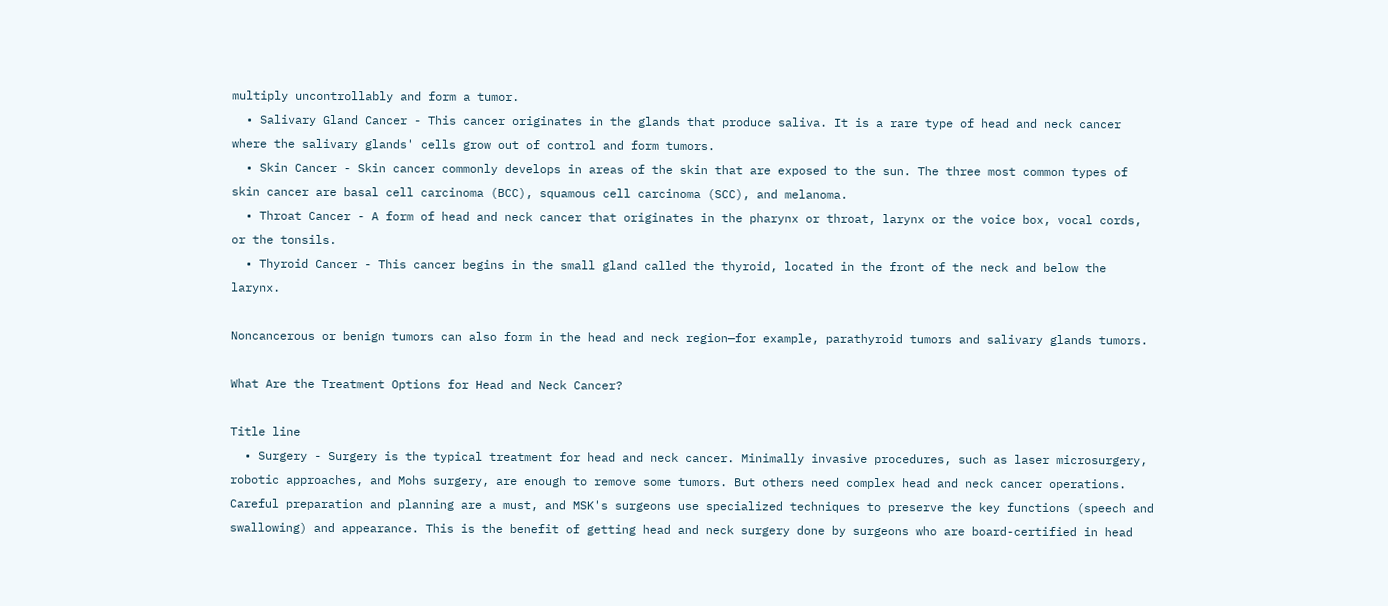multiply uncontrollably and form a tumor.
  • Salivary Gland Cancer - This cancer originates in the glands that produce saliva. It is a rare type of head and neck cancer where the salivary glands' cells grow out of control and form tumors.
  • Skin Cancer - Skin cancer commonly develops in areas of the skin that are exposed to the sun. The three most common types of skin cancer are basal cell carcinoma (BCC), squamous cell carcinoma (SCC), and melanoma.
  • Throat Cancer - A form of head and neck cancer that originates in the pharynx or throat, larynx or the voice box, vocal cords, or the tonsils.
  • Thyroid Cancer - This cancer begins in the small gland called the thyroid, located in the front of the neck and below the larynx.

Noncancerous or benign tumors can also form in the head and neck region—for example, parathyroid tumors and salivary glands tumors.

What Are the Treatment Options for Head and Neck Cancer?

Title line
  • Surgery - Surgery is the typical treatment for head and neck cancer. Minimally invasive procedures, such as laser microsurgery, robotic approaches, and Mohs surgery, are enough to remove some tumors. But others need complex head and neck cancer operations. Careful preparation and planning are a must, and MSK's surgeons use specialized techniques to preserve the key functions (speech and swallowing) and appearance. This is the benefit of getting head and neck surgery done by surgeons who are board-certified in head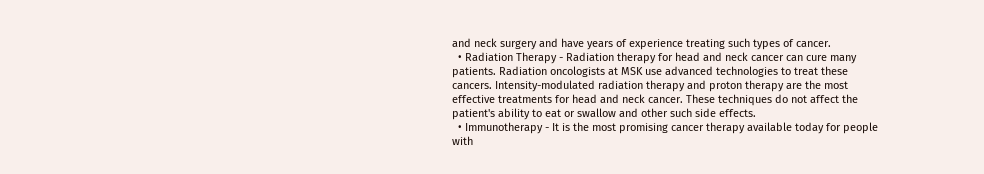and neck surgery and have years of experience treating such types of cancer.
  • Radiation Therapy - Radiation therapy for head and neck cancer can cure many patients. Radiation oncologists at MSK use advanced technologies to treat these cancers. Intensity-modulated radiation therapy and proton therapy are the most effective treatments for head and neck cancer. These techniques do not affect the patient's ability to eat or swallow and other such side effects.
  • Immunotherapy - It is the most promising cancer therapy available today for people with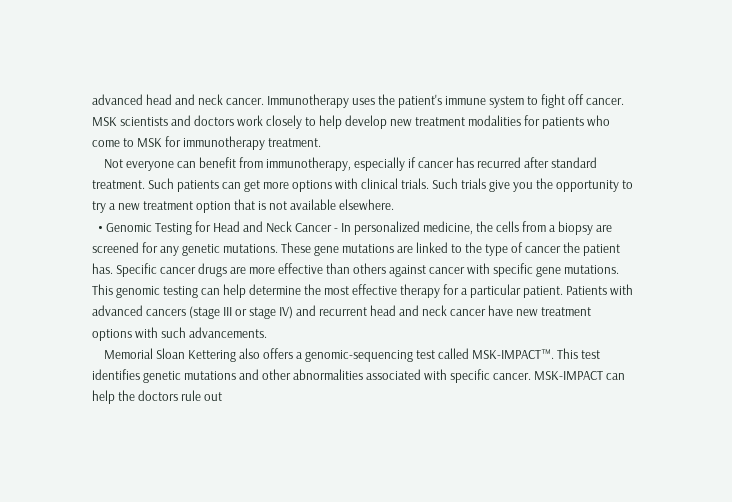advanced head and neck cancer. Immunotherapy uses the patient's immune system to fight off cancer. MSK scientists and doctors work closely to help develop new treatment modalities for patients who come to MSK for immunotherapy treatment.
    Not everyone can benefit from immunotherapy, especially if cancer has recurred after standard treatment. Such patients can get more options with clinical trials. Such trials give you the opportunity to try a new treatment option that is not available elsewhere.
  • Genomic Testing for Head and Neck Cancer - In personalized medicine, the cells from a biopsy are screened for any genetic mutations. These gene mutations are linked to the type of cancer the patient has. Specific cancer drugs are more effective than others against cancer with specific gene mutations. This genomic testing can help determine the most effective therapy for a particular patient. Patients with advanced cancers (stage III or stage IV) and recurrent head and neck cancer have new treatment options with such advancements.
    Memorial Sloan Kettering also offers a genomic-sequencing test called MSK-IMPACT™. This test identifies genetic mutations and other abnormalities associated with specific cancer. MSK-IMPACT can help the doctors rule out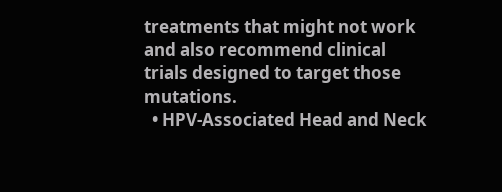treatments that might not work and also recommend clinical trials designed to target those mutations.
  • HPV-Associated Head and Neck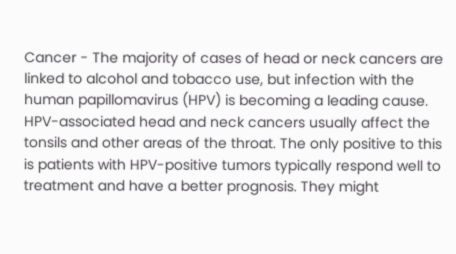Cancer - The majority of cases of head or neck cancers are linked to alcohol and tobacco use, but infection with the human papillomavirus (HPV) is becoming a leading cause. HPV-associated head and neck cancers usually affect the tonsils and other areas of the throat. The only positive to this is patients with HPV-positive tumors typically respond well to treatment and have a better prognosis. They might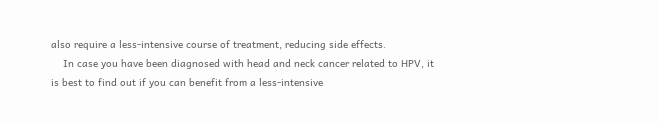also require a less-intensive course of treatment, reducing side effects.
    In case you have been diagnosed with head and neck cancer related to HPV, it is best to find out if you can benefit from a less-intensive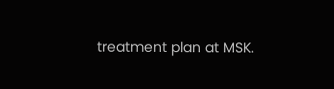treatment plan at MSK.